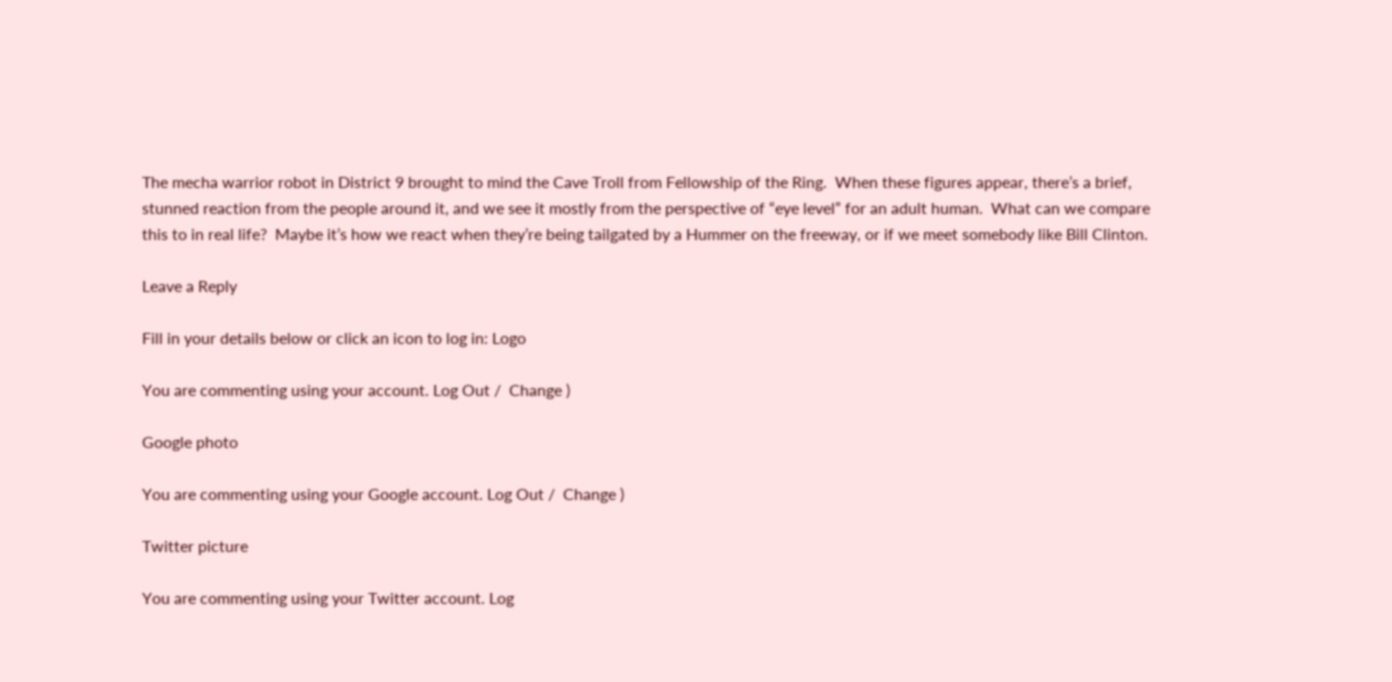The mecha warrior robot in District 9 brought to mind the Cave Troll from Fellowship of the Ring.  When these figures appear, there’s a brief, stunned reaction from the people around it, and we see it mostly from the perspective of “eye level” for an adult human.  What can we compare this to in real life?  Maybe it’s how we react when they’re being tailgated by a Hummer on the freeway, or if we meet somebody like Bill Clinton.

Leave a Reply

Fill in your details below or click an icon to log in: Logo

You are commenting using your account. Log Out /  Change )

Google photo

You are commenting using your Google account. Log Out /  Change )

Twitter picture

You are commenting using your Twitter account. Log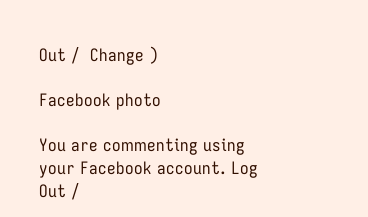Out /  Change )

Facebook photo

You are commenting using your Facebook account. Log Out /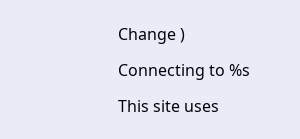Change )

Connecting to %s

This site uses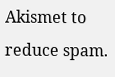Akismet to reduce spam.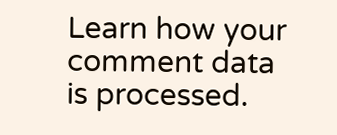Learn how your comment data is processed.